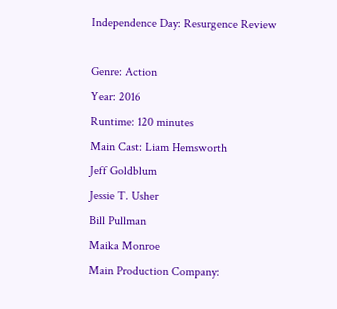Independence Day: Resurgence Review

Genre: Action
Year: 2016
Runtime: 120 minutes
Main Cast: Liam Hemsworth
Jeff Goldblum
Jessie T. Usher
Bill Pullman
Maika Monroe
Main Production Company: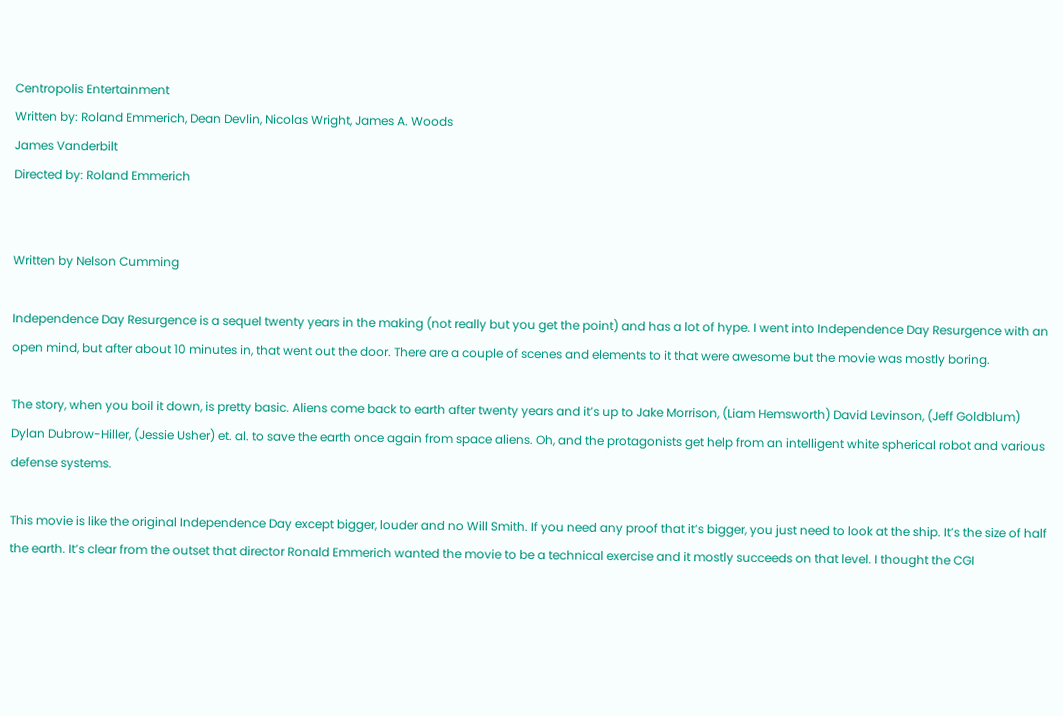Centropolis Entertainment
Written by: Roland Emmerich, Dean Devlin, Nicolas Wright, James A. Woods
James Vanderbilt
Directed by: Roland Emmerich


Written by Nelson Cumming

Independence Day Resurgence is a sequel twenty years in the making (not really but you get the point) and has a lot of hype. I went into Independence Day Resurgence with an open mind, but after about 10 minutes in, that went out the door. There are a couple of scenes and elements to it that were awesome but the movie was mostly boring.

The story, when you boil it down, is pretty basic. Aliens come back to earth after twenty years and it’s up to Jake Morrison, (Liam Hemsworth) David Levinson, (Jeff Goldblum) Dylan Dubrow-Hiller, (Jessie Usher) et. al. to save the earth once again from space aliens. Oh, and the protagonists get help from an intelligent white spherical robot and various defense systems.

This movie is like the original Independence Day except bigger, louder and no Will Smith. If you need any proof that it’s bigger, you just need to look at the ship. It’s the size of half the earth. It’s clear from the outset that director Ronald Emmerich wanted the movie to be a technical exercise and it mostly succeeds on that level. I thought the CGI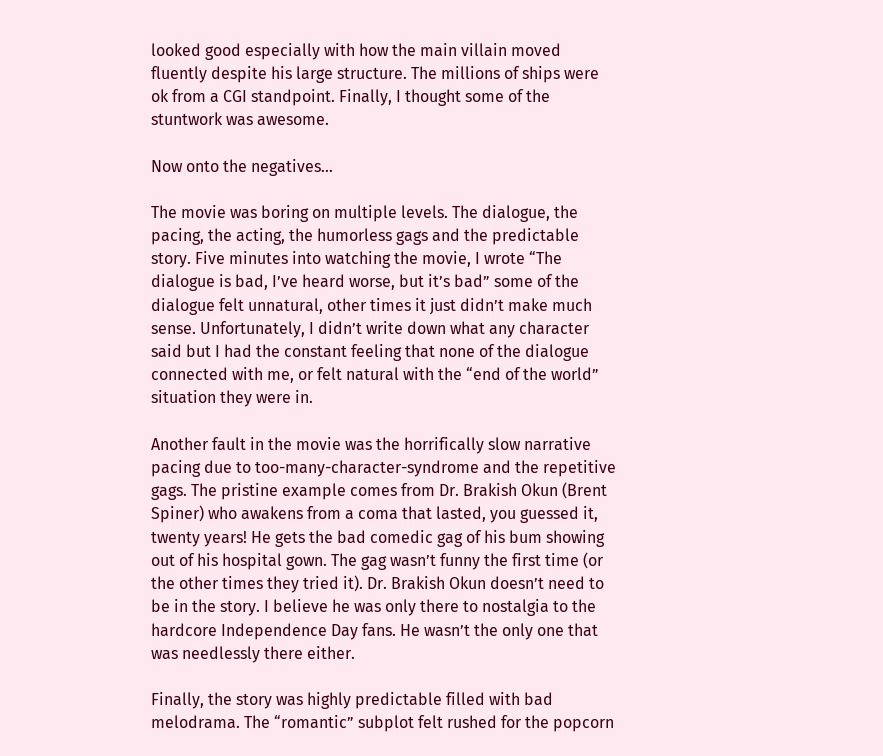looked good especially with how the main villain moved fluently despite his large structure. The millions of ships were ok from a CGI standpoint. Finally, I thought some of the stuntwork was awesome.

Now onto the negatives…

The movie was boring on multiple levels. The dialogue, the pacing, the acting, the humorless gags and the predictable story. Five minutes into watching the movie, I wrote “The dialogue is bad, I’ve heard worse, but it’s bad” some of the dialogue felt unnatural, other times it just didn’t make much sense. Unfortunately, I didn’t write down what any character said but I had the constant feeling that none of the dialogue connected with me, or felt natural with the “end of the world” situation they were in.

Another fault in the movie was the horrifically slow narrative pacing due to too-many-character-syndrome and the repetitive gags. The pristine example comes from Dr. Brakish Okun (Brent Spiner) who awakens from a coma that lasted, you guessed it, twenty years! He gets the bad comedic gag of his bum showing out of his hospital gown. The gag wasn’t funny the first time (or the other times they tried it). Dr. Brakish Okun doesn’t need to be in the story. I believe he was only there to nostalgia to the hardcore Independence Day fans. He wasn’t the only one that was needlessly there either.

Finally, the story was highly predictable filled with bad melodrama. The “romantic” subplot felt rushed for the popcorn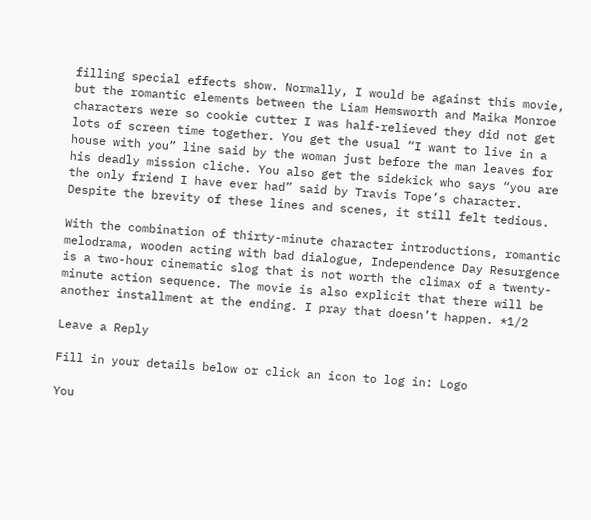filling special effects show. Normally, I would be against this movie, but the romantic elements between the Liam Hemsworth and Maika Monroe characters were so cookie cutter I was half-relieved they did not get lots of screen time together. You get the usual “I want to live in a house with you” line said by the woman just before the man leaves for his deadly mission cliche. You also get the sidekick who says “you are the only friend I have ever had” said by Travis Tope’s character. Despite the brevity of these lines and scenes, it still felt tedious.

With the combination of thirty-minute character introductions, romantic melodrama, wooden acting with bad dialogue, Independence Day Resurgence is a two-hour cinematic slog that is not worth the climax of a twenty-minute action sequence. The movie is also explicit that there will be another installment at the ending. I pray that doesn’t happen. *1/2

Leave a Reply

Fill in your details below or click an icon to log in: Logo

You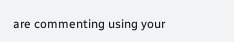are commenting using your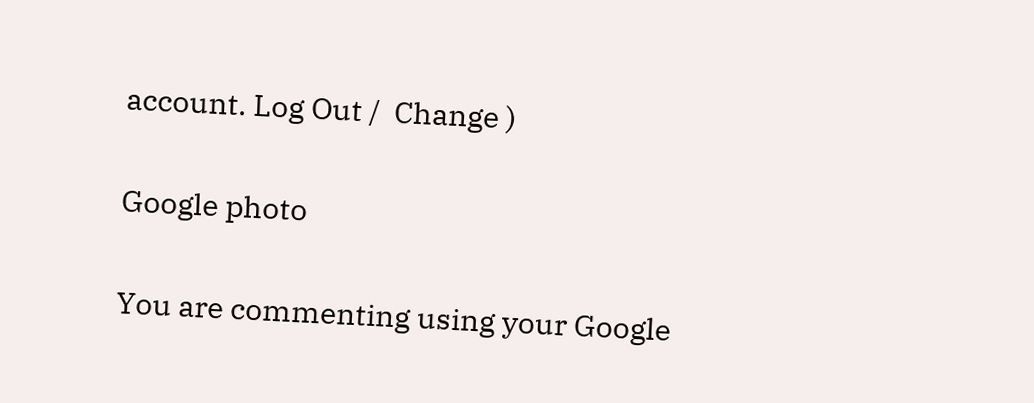account. Log Out /  Change )

Google photo

You are commenting using your Google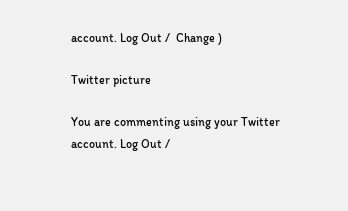account. Log Out /  Change )

Twitter picture

You are commenting using your Twitter account. Log Out /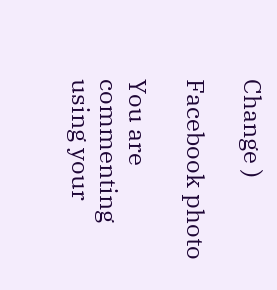Change )

Facebook photo

You are commenting using your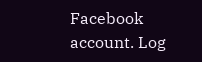Facebook account. Log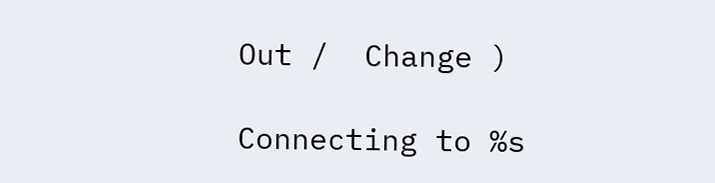Out /  Change )

Connecting to %s